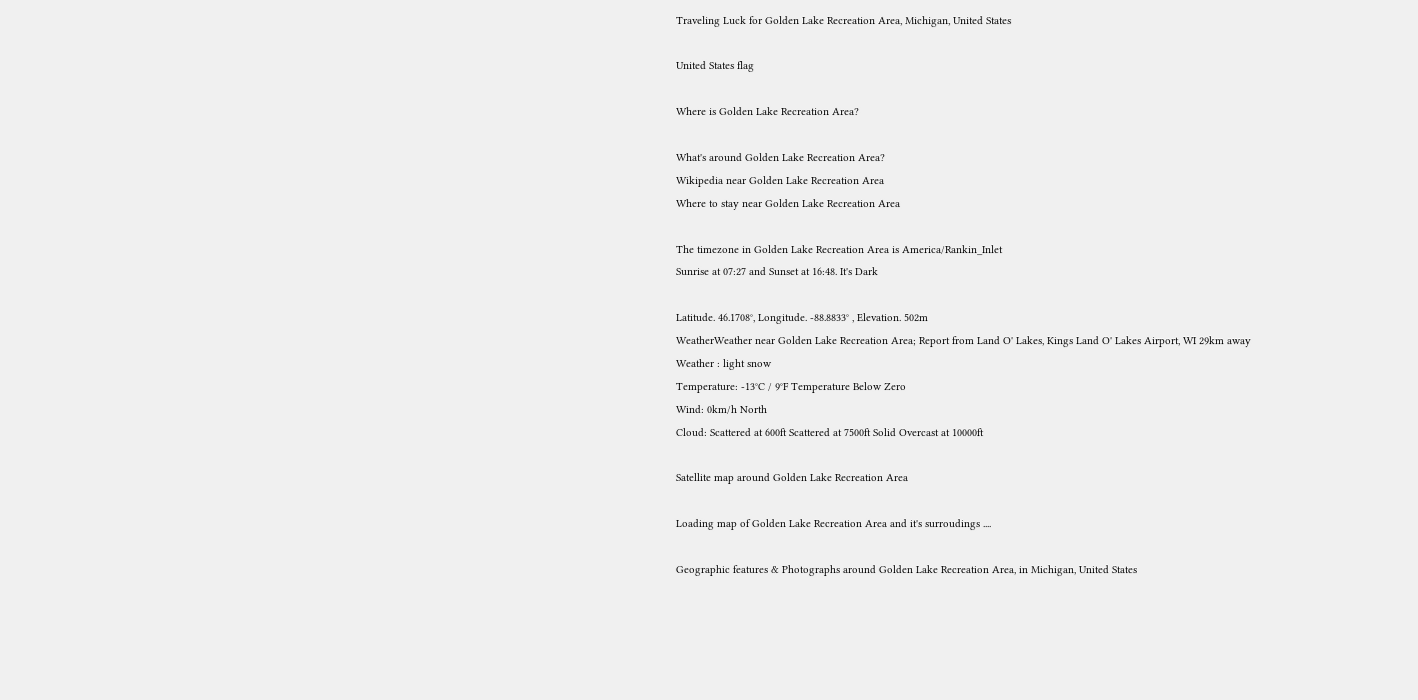Traveling Luck for Golden Lake Recreation Area, Michigan, United States

United States flag

Where is Golden Lake Recreation Area?

What's around Golden Lake Recreation Area?
Wikipedia near Golden Lake Recreation Area
Where to stay near Golden Lake Recreation Area

The timezone in Golden Lake Recreation Area is America/Rankin_Inlet
Sunrise at 07:27 and Sunset at 16:48. It's Dark

Latitude. 46.1708°, Longitude. -88.8833° , Elevation. 502m
WeatherWeather near Golden Lake Recreation Area; Report from Land O' Lakes, Kings Land O' Lakes Airport, WI 29km away
Weather : light snow
Temperature: -13°C / 9°F Temperature Below Zero
Wind: 0km/h North
Cloud: Scattered at 600ft Scattered at 7500ft Solid Overcast at 10000ft

Satellite map around Golden Lake Recreation Area

Loading map of Golden Lake Recreation Area and it's surroudings ....

Geographic features & Photographs around Golden Lake Recreation Area, in Michigan, United States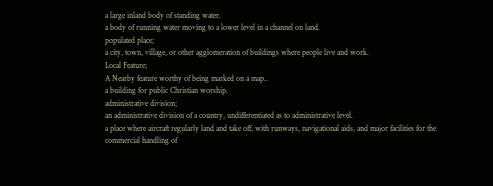a large inland body of standing water.
a body of running water moving to a lower level in a channel on land.
populated place;
a city, town, village, or other agglomeration of buildings where people live and work.
Local Feature;
A Nearby feature worthy of being marked on a map..
a building for public Christian worship.
administrative division;
an administrative division of a country, undifferentiated as to administrative level.
a place where aircraft regularly land and take off, with runways, navigational aids, and major facilities for the commercial handling of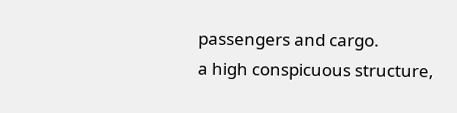passengers and cargo.
a high conspicuous structure,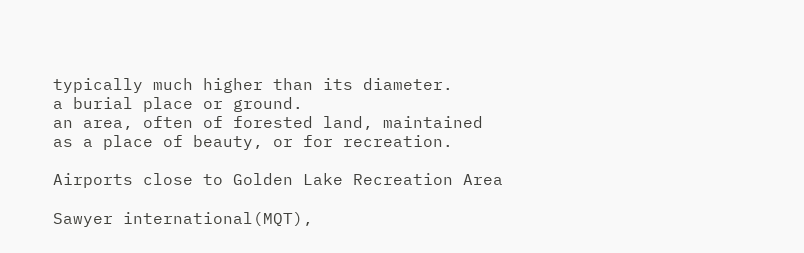typically much higher than its diameter.
a burial place or ground.
an area, often of forested land, maintained as a place of beauty, or for recreation.

Airports close to Golden Lake Recreation Area

Sawyer international(MQT),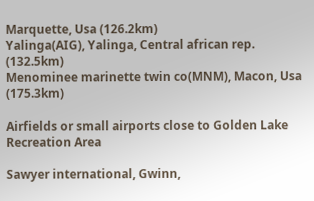Marquette, Usa (126.2km)
Yalinga(AIG), Yalinga, Central african rep. (132.5km)
Menominee marinette twin co(MNM), Macon, Usa (175.3km)

Airfields or small airports close to Golden Lake Recreation Area

Sawyer international, Gwinn,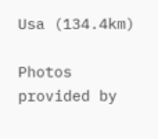Usa (134.4km)

Photos provided by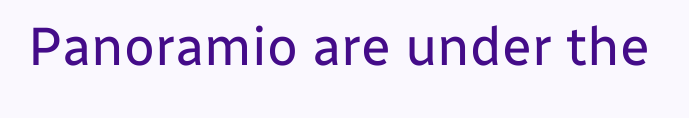Panoramio are under the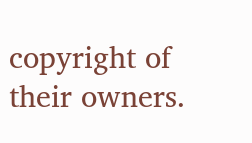copyright of their owners.